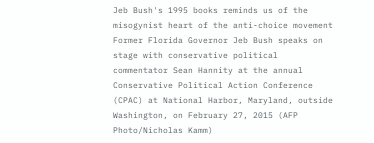Jeb Bush's 1995 books reminds us of the misogynist heart of the anti-choice movement
Former Florida Governor Jeb Bush speaks on stage with conservative political commentator Sean Hannity at the annual Conservative Political Action Conference (CPAC) at National Harbor, Maryland, outside Washington, on February 27, 2015 (AFP Photo/Nicholas Kamm)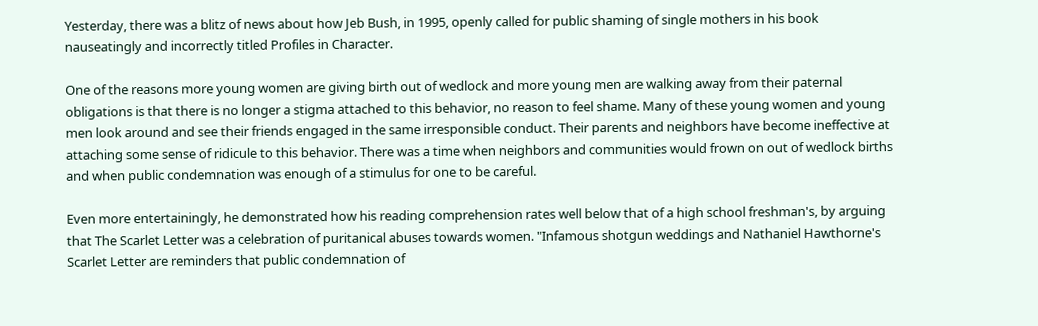Yesterday, there was a blitz of news about how Jeb Bush, in 1995, openly called for public shaming of single mothers in his book nauseatingly and incorrectly titled Profiles in Character.

One of the reasons more young women are giving birth out of wedlock and more young men are walking away from their paternal obligations is that there is no longer a stigma attached to this behavior, no reason to feel shame. Many of these young women and young men look around and see their friends engaged in the same irresponsible conduct. Their parents and neighbors have become ineffective at attaching some sense of ridicule to this behavior. There was a time when neighbors and communities would frown on out of wedlock births and when public condemnation was enough of a stimulus for one to be careful.

Even more entertainingly, he demonstrated how his reading comprehension rates well below that of a high school freshman's, by arguing that The Scarlet Letter was a celebration of puritanical abuses towards women. "Infamous shotgun weddings and Nathaniel Hawthorne's Scarlet Letter are reminders that public condemnation of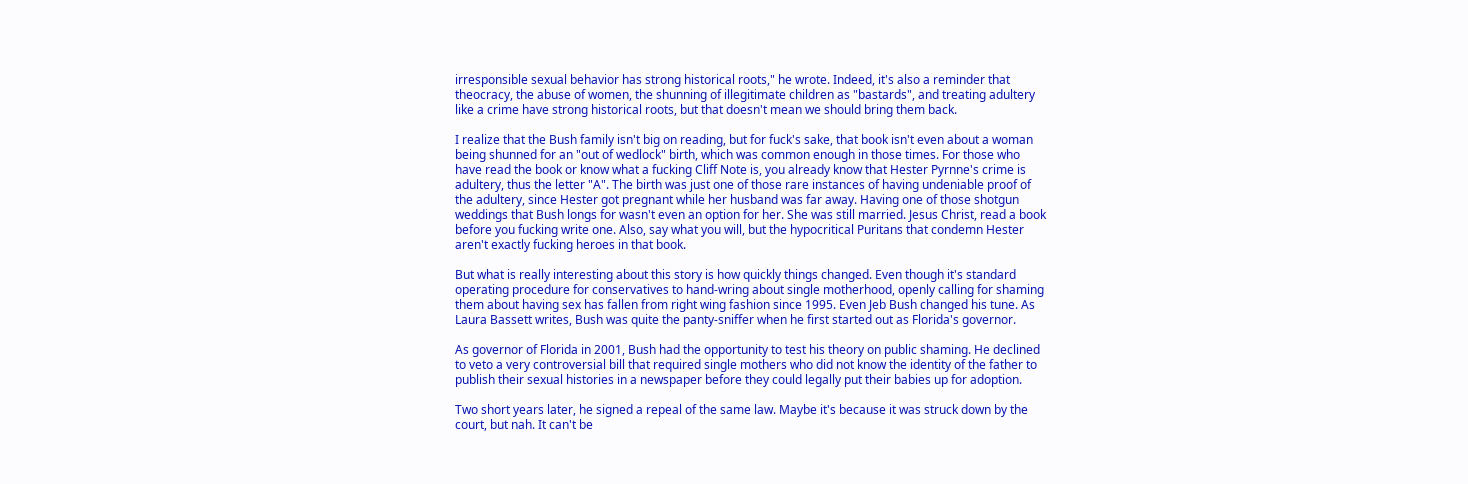irresponsible sexual behavior has strong historical roots," he wrote. Indeed, it's also a reminder that theocracy, the abuse of women, the shunning of illegitimate children as "bastards", and treating adultery like a crime have strong historical roots, but that doesn't mean we should bring them back.

I realize that the Bush family isn't big on reading, but for fuck's sake, that book isn't even about a woman being shunned for an "out of wedlock" birth, which was common enough in those times. For those who have read the book or know what a fucking Cliff Note is, you already know that Hester Pyrnne's crime is adultery, thus the letter "A". The birth was just one of those rare instances of having undeniable proof of the adultery, since Hester got pregnant while her husband was far away. Having one of those shotgun weddings that Bush longs for wasn't even an option for her. She was still married. Jesus Christ, read a book before you fucking write one. Also, say what you will, but the hypocritical Puritans that condemn Hester aren't exactly fucking heroes in that book.

But what is really interesting about this story is how quickly things changed. Even though it's standard operating procedure for conservatives to hand-wring about single motherhood, openly calling for shaming them about having sex has fallen from right wing fashion since 1995. Even Jeb Bush changed his tune. As Laura Bassett writes, Bush was quite the panty-sniffer when he first started out as Florida's governor.

As governor of Florida in 2001, Bush had the opportunity to test his theory on public shaming. He declined to veto a very controversial bill that required single mothers who did not know the identity of the father to publish their sexual histories in a newspaper before they could legally put their babies up for adoption.

Two short years later, he signed a repeal of the same law. Maybe it's because it was struck down by the court, but nah. It can't be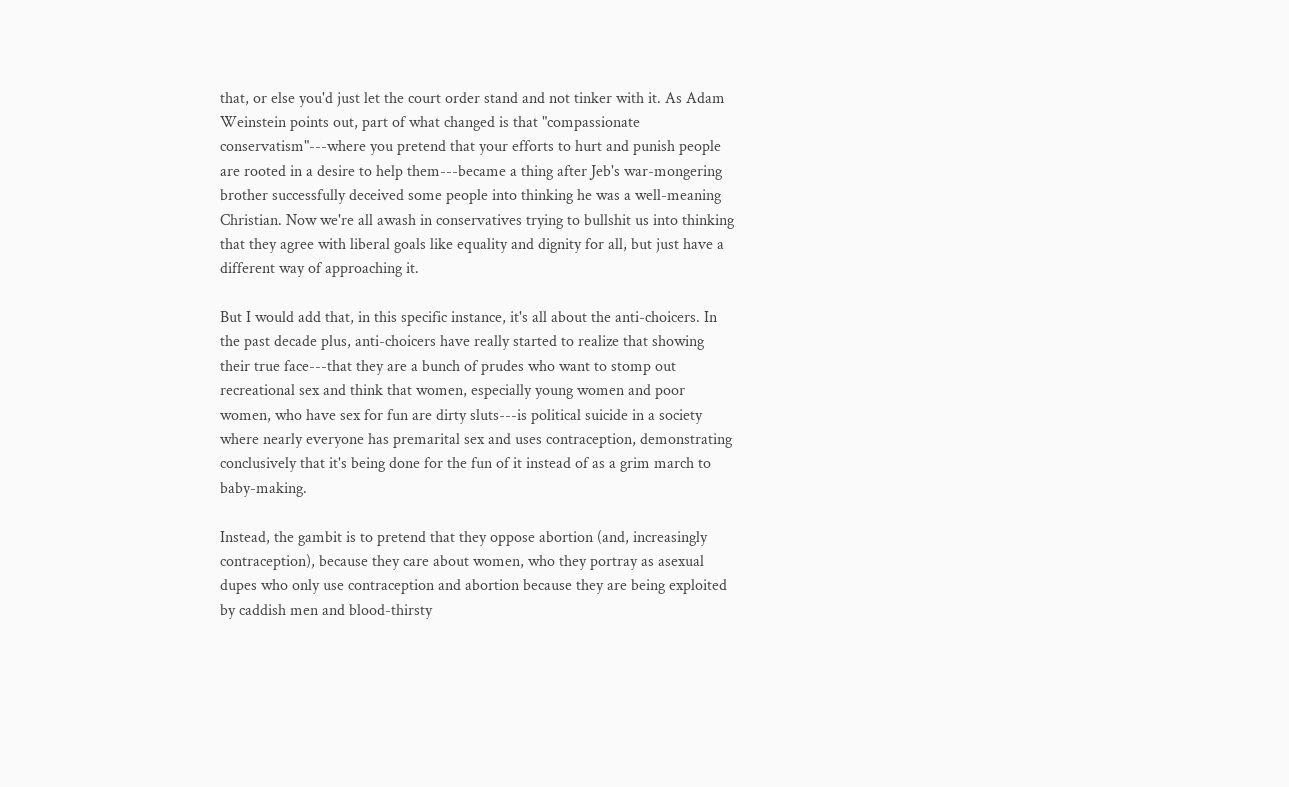that, or else you'd just let the court order stand and not tinker with it. As Adam Weinstein points out, part of what changed is that "compassionate conservatism"---where you pretend that your efforts to hurt and punish people are rooted in a desire to help them---became a thing after Jeb's war-mongering brother successfully deceived some people into thinking he was a well-meaning Christian. Now we're all awash in conservatives trying to bullshit us into thinking that they agree with liberal goals like equality and dignity for all, but just have a different way of approaching it.

But I would add that, in this specific instance, it's all about the anti-choicers. In the past decade plus, anti-choicers have really started to realize that showing their true face---that they are a bunch of prudes who want to stomp out recreational sex and think that women, especially young women and poor women, who have sex for fun are dirty sluts---is political suicide in a society where nearly everyone has premarital sex and uses contraception, demonstrating conclusively that it's being done for the fun of it instead of as a grim march to baby-making.

Instead, the gambit is to pretend that they oppose abortion (and, increasingly contraception), because they care about women, who they portray as asexual dupes who only use contraception and abortion because they are being exploited by caddish men and blood-thirsty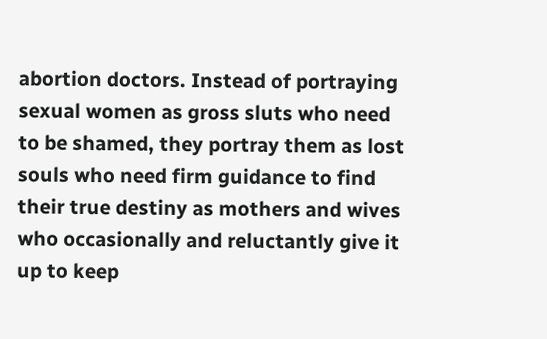abortion doctors. Instead of portraying sexual women as gross sluts who need to be shamed, they portray them as lost souls who need firm guidance to find their true destiny as mothers and wives who occasionally and reluctantly give it up to keep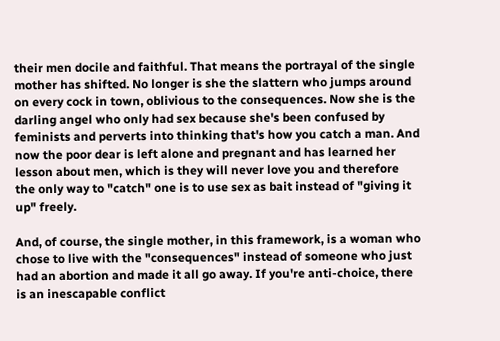their men docile and faithful. That means the portrayal of the single mother has shifted. No longer is she the slattern who jumps around on every cock in town, oblivious to the consequences. Now she is the darling angel who only had sex because she's been confused by feminists and perverts into thinking that's how you catch a man. And now the poor dear is left alone and pregnant and has learned her lesson about men, which is they will never love you and therefore the only way to "catch" one is to use sex as bait instead of "giving it up" freely.

And, of course, the single mother, in this framework, is a woman who chose to live with the "consequences" instead of someone who just had an abortion and made it all go away. If you're anti-choice, there is an inescapable conflict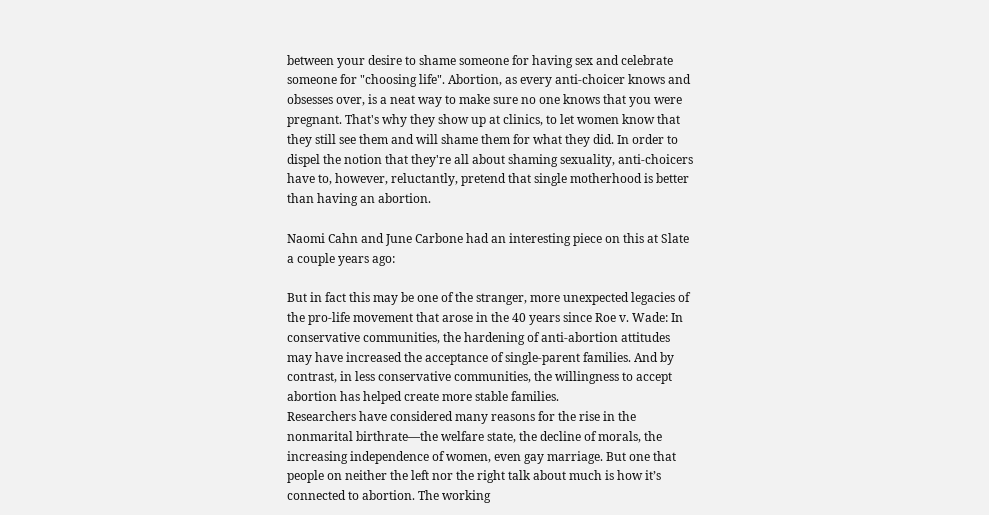between your desire to shame someone for having sex and celebrate someone for "choosing life". Abortion, as every anti-choicer knows and obsesses over, is a neat way to make sure no one knows that you were pregnant. That's why they show up at clinics, to let women know that they still see them and will shame them for what they did. In order to dispel the notion that they're all about shaming sexuality, anti-choicers have to, however, reluctantly, pretend that single motherhood is better than having an abortion.

Naomi Cahn and June Carbone had an interesting piece on this at Slate a couple years ago:

But in fact this may be one of the stranger, more unexpected legacies of the pro-life movement that arose in the 40 years since Roe v. Wade: In conservative communities, the hardening of anti-abortion attitudes may have increased the acceptance of single-parent families. And by contrast, in less conservative communities, the willingness to accept abortion has helped create more stable families.
Researchers have considered many reasons for the rise in the nonmarital birthrate—the welfare state, the decline of morals, the increasing independence of women, even gay marriage. But one that people on neither the left nor the right talk about much is how it’s connected to abortion. The working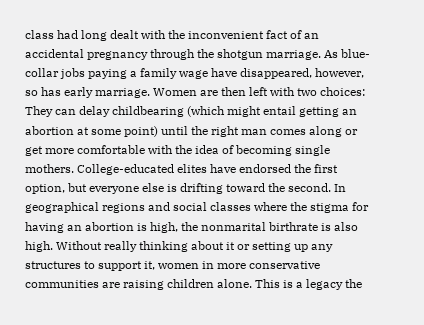class had long dealt with the inconvenient fact of an accidental pregnancy through the shotgun marriage. As blue-collar jobs paying a family wage have disappeared, however, so has early marriage. Women are then left with two choices: They can delay childbearing (which might entail getting an abortion at some point) until the right man comes along or get more comfortable with the idea of becoming single mothers. College-educated elites have endorsed the first option, but everyone else is drifting toward the second. In geographical regions and social classes where the stigma for having an abortion is high, the nonmarital birthrate is also high. Without really thinking about it or setting up any structures to support it, women in more conservative communities are raising children alone. This is a legacy the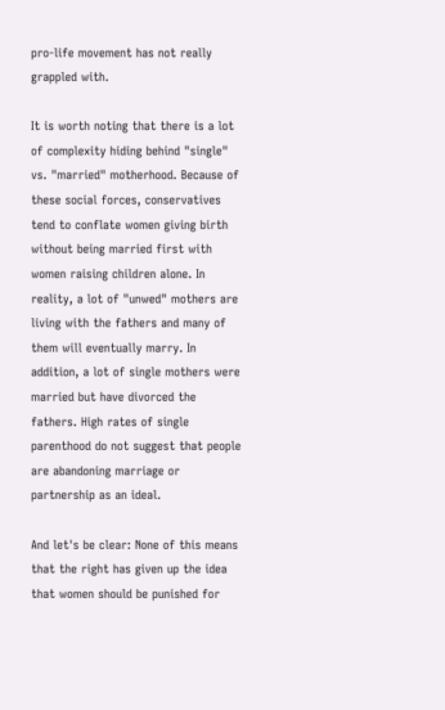pro-life movement has not really grappled with.

It is worth noting that there is a lot of complexity hiding behind "single" vs. "married" motherhood. Because of these social forces, conservatives tend to conflate women giving birth without being married first with women raising children alone. In reality, a lot of "unwed" mothers are living with the fathers and many of them will eventually marry. In addition, a lot of single mothers were married but have divorced the fathers. High rates of single parenthood do not suggest that people are abandoning marriage or partnership as an ideal.

And let's be clear: None of this means that the right has given up the idea that women should be punished for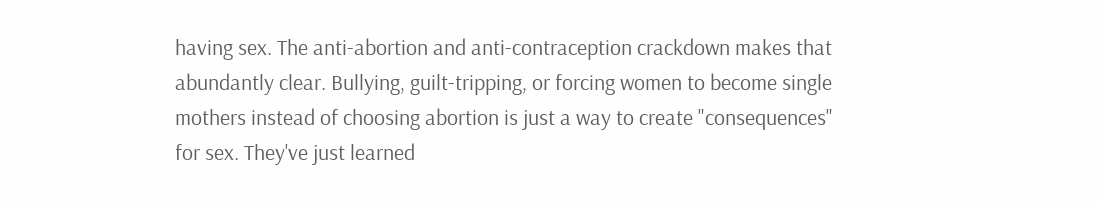having sex. The anti-abortion and anti-contraception crackdown makes that abundantly clear. Bullying, guilt-tripping, or forcing women to become single mothers instead of choosing abortion is just a way to create "consequences" for sex. They've just learned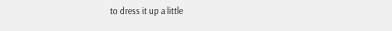to dress it up a little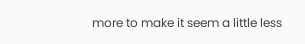more to make it seem a little less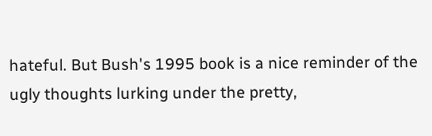hateful. But Bush's 1995 book is a nice reminder of the ugly thoughts lurking under the pretty,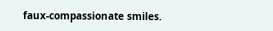faux-compassionate smiles.